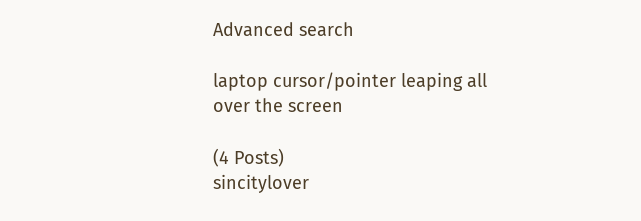Advanced search

laptop cursor/pointer leaping all over the screen

(4 Posts)
sincitylover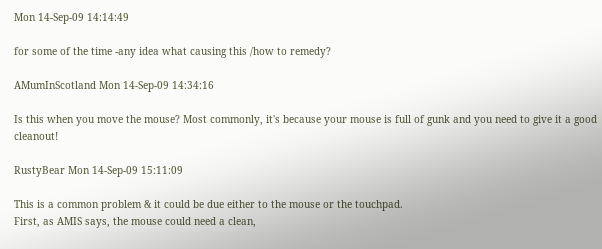Mon 14-Sep-09 14:14:49

for some of the time -any idea what causing this /how to remedy?

AMumInScotland Mon 14-Sep-09 14:34:16

Is this when you move the mouse? Most commonly, it's because your mouse is full of gunk and you need to give it a good cleanout!

RustyBear Mon 14-Sep-09 15:11:09

This is a common problem & it could be due either to the mouse or the touchpad.
First, as AMIS says, the mouse could need a clean,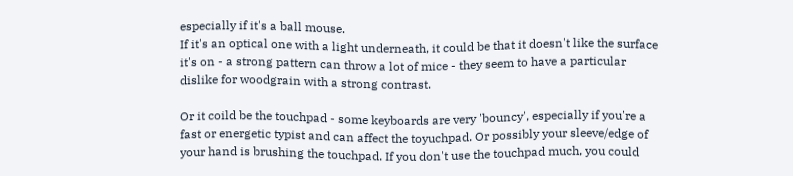especially if it's a ball mouse.
If it's an optical one with a light underneath, it could be that it doesn't like the surface it's on - a strong pattern can throw a lot of mice - they seem to have a particular dislike for woodgrain with a strong contrast.

Or it coild be the touchpad - some keyboards are very 'bouncy', especially if you're a fast or energetic typist and can affect the toyuchpad. Or possibly your sleeve/edge of your hand is brushing the touchpad. If you don't use the touchpad much, you could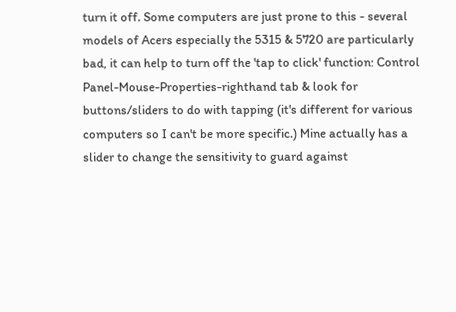turn it off. Some computers are just prone to this - several models of Acers especially the 5315 & 5720 are particularly bad, it can help to turn off the 'tap to click' function: Control Panel-Mouse-Properties-righthand tab & look for buttons/sliders to do with tapping (it's different for various computers so I can't be more specific.) Mine actually has a slider to change the sensitivity to guard against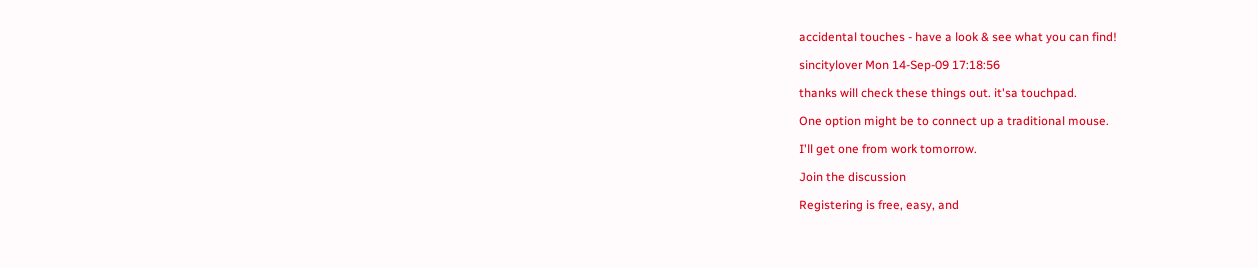accidental touches - have a look & see what you can find!

sincitylover Mon 14-Sep-09 17:18:56

thanks will check these things out. it'sa touchpad.

One option might be to connect up a traditional mouse.

I'll get one from work tomorrow.

Join the discussion

Registering is free, easy, and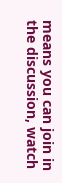means you can join in the discussion, watch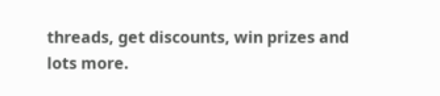threads, get discounts, win prizes and lots more.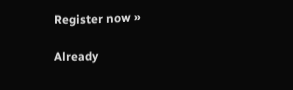Register now »

Already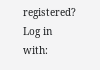registered? Log in with: